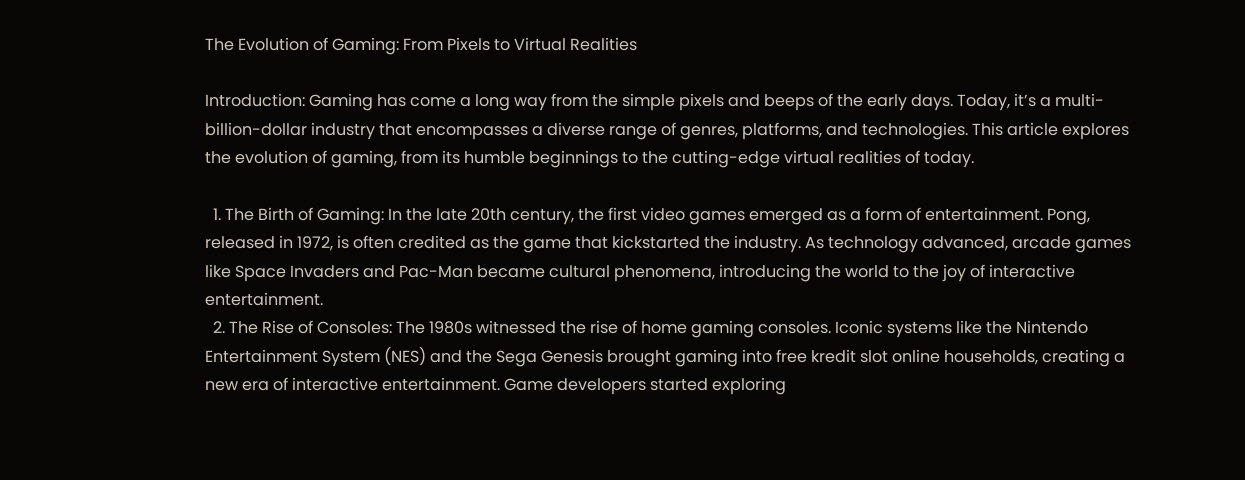The Evolution of Gaming: From Pixels to Virtual Realities

Introduction: Gaming has come a long way from the simple pixels and beeps of the early days. Today, it’s a multi-billion-dollar industry that encompasses a diverse range of genres, platforms, and technologies. This article explores the evolution of gaming, from its humble beginnings to the cutting-edge virtual realities of today.

  1. The Birth of Gaming: In the late 20th century, the first video games emerged as a form of entertainment. Pong, released in 1972, is often credited as the game that kickstarted the industry. As technology advanced, arcade games like Space Invaders and Pac-Man became cultural phenomena, introducing the world to the joy of interactive entertainment.
  2. The Rise of Consoles: The 1980s witnessed the rise of home gaming consoles. Iconic systems like the Nintendo Entertainment System (NES) and the Sega Genesis brought gaming into free kredit slot online households, creating a new era of interactive entertainment. Game developers started exploring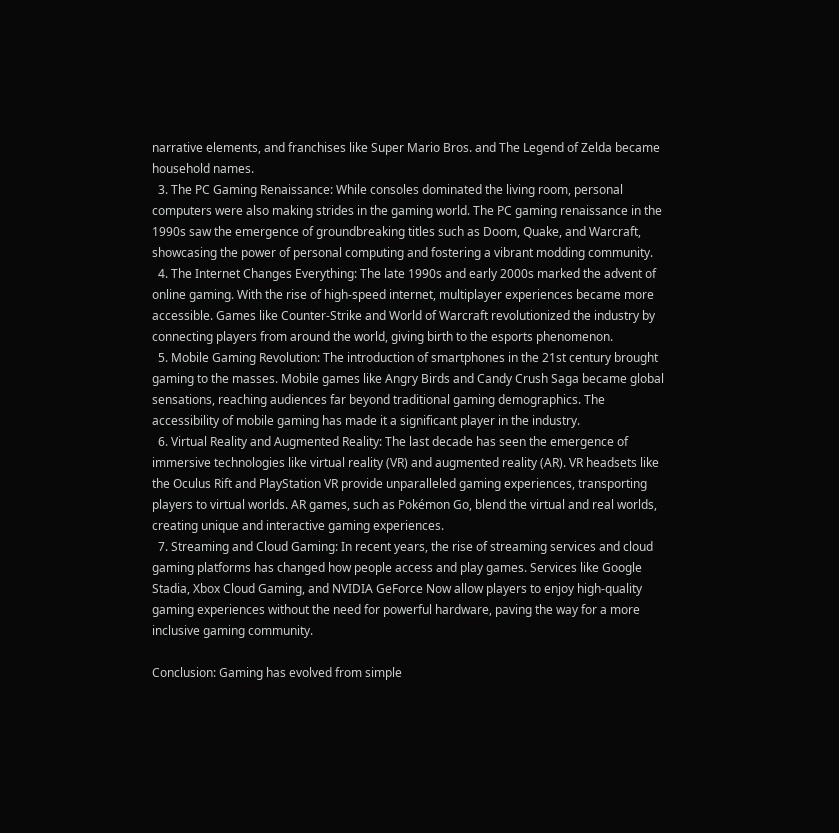narrative elements, and franchises like Super Mario Bros. and The Legend of Zelda became household names.
  3. The PC Gaming Renaissance: While consoles dominated the living room, personal computers were also making strides in the gaming world. The PC gaming renaissance in the 1990s saw the emergence of groundbreaking titles such as Doom, Quake, and Warcraft, showcasing the power of personal computing and fostering a vibrant modding community.
  4. The Internet Changes Everything: The late 1990s and early 2000s marked the advent of online gaming. With the rise of high-speed internet, multiplayer experiences became more accessible. Games like Counter-Strike and World of Warcraft revolutionized the industry by connecting players from around the world, giving birth to the esports phenomenon.
  5. Mobile Gaming Revolution: The introduction of smartphones in the 21st century brought gaming to the masses. Mobile games like Angry Birds and Candy Crush Saga became global sensations, reaching audiences far beyond traditional gaming demographics. The accessibility of mobile gaming has made it a significant player in the industry.
  6. Virtual Reality and Augmented Reality: The last decade has seen the emergence of immersive technologies like virtual reality (VR) and augmented reality (AR). VR headsets like the Oculus Rift and PlayStation VR provide unparalleled gaming experiences, transporting players to virtual worlds. AR games, such as Pokémon Go, blend the virtual and real worlds, creating unique and interactive gaming experiences.
  7. Streaming and Cloud Gaming: In recent years, the rise of streaming services and cloud gaming platforms has changed how people access and play games. Services like Google Stadia, Xbox Cloud Gaming, and NVIDIA GeForce Now allow players to enjoy high-quality gaming experiences without the need for powerful hardware, paving the way for a more inclusive gaming community.

Conclusion: Gaming has evolved from simple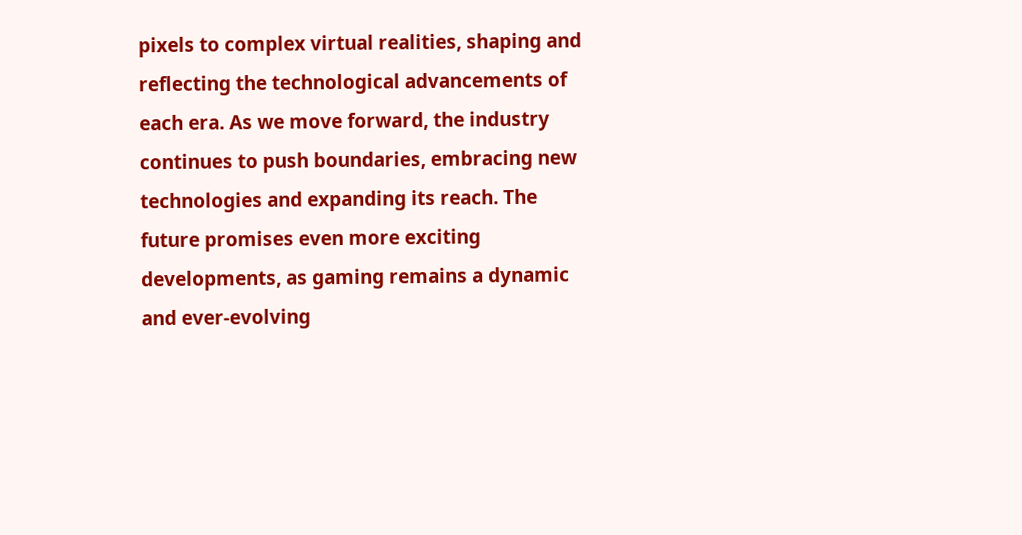pixels to complex virtual realities, shaping and reflecting the technological advancements of each era. As we move forward, the industry continues to push boundaries, embracing new technologies and expanding its reach. The future promises even more exciting developments, as gaming remains a dynamic and ever-evolving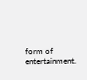form of entertainment.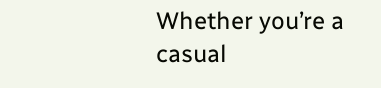Whether you’re a casual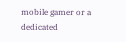mobile gamer or a dedicated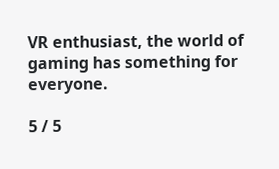VR enthusiast, the world of gaming has something for everyone.

5 / 5